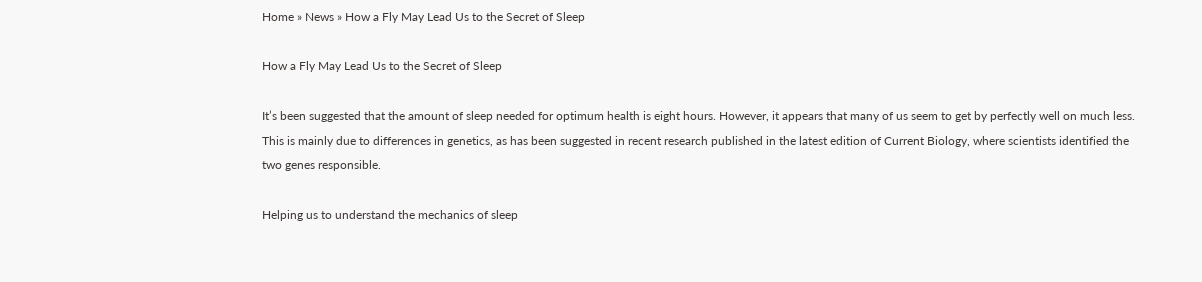Home » News » How a Fly May Lead Us to the Secret of Sleep

How a Fly May Lead Us to the Secret of Sleep

It’s been suggested that the amount of sleep needed for optimum health is eight hours. However, it appears that many of us seem to get by perfectly well on much less. This is mainly due to differences in genetics, as has been suggested in recent research published in the latest edition of Current Biology, where scientists identified the two genes responsible.

Helping us to understand the mechanics of sleep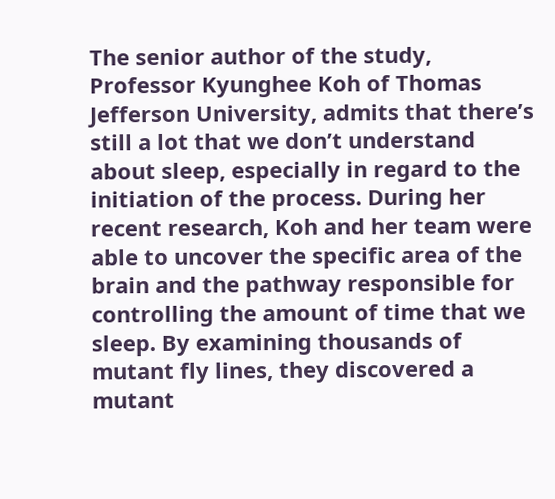The senior author of the study, Professor Kyunghee Koh of Thomas Jefferson University, admits that there’s still a lot that we don’t understand about sleep, especially in regard to the initiation of the process. During her recent research, Koh and her team were able to uncover the specific area of the brain and the pathway responsible for controlling the amount of time that we sleep. By examining thousands of mutant fly lines, they discovered a mutant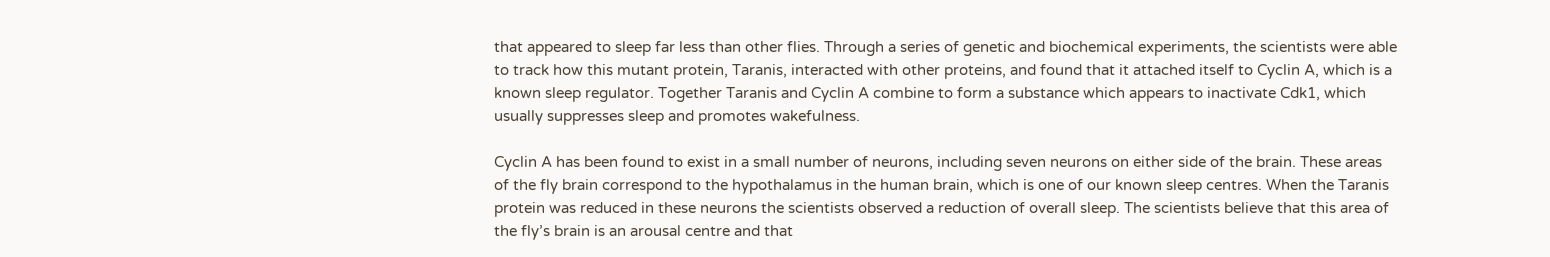that appeared to sleep far less than other flies. Through a series of genetic and biochemical experiments, the scientists were able to track how this mutant protein, Taranis, interacted with other proteins, and found that it attached itself to Cyclin A, which is a known sleep regulator. Together Taranis and Cyclin A combine to form a substance which appears to inactivate Cdk1, which usually suppresses sleep and promotes wakefulness.

Cyclin A has been found to exist in a small number of neurons, including seven neurons on either side of the brain. These areas of the fly brain correspond to the hypothalamus in the human brain, which is one of our known sleep centres. When the Taranis protein was reduced in these neurons the scientists observed a reduction of overall sleep. The scientists believe that this area of the fly’s brain is an arousal centre and that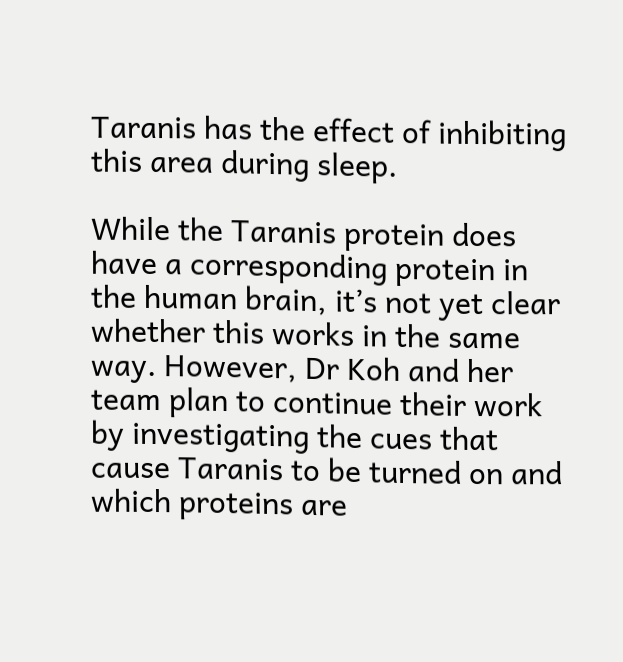Taranis has the effect of inhibiting this area during sleep.

While the Taranis protein does have a corresponding protein in the human brain, it’s not yet clear whether this works in the same way. However, Dr Koh and her team plan to continue their work by investigating the cues that cause Taranis to be turned on and which proteins are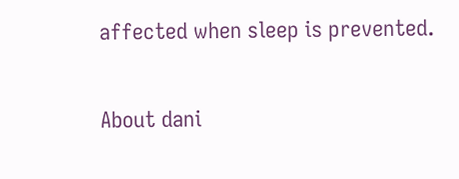affected when sleep is prevented.

About dani